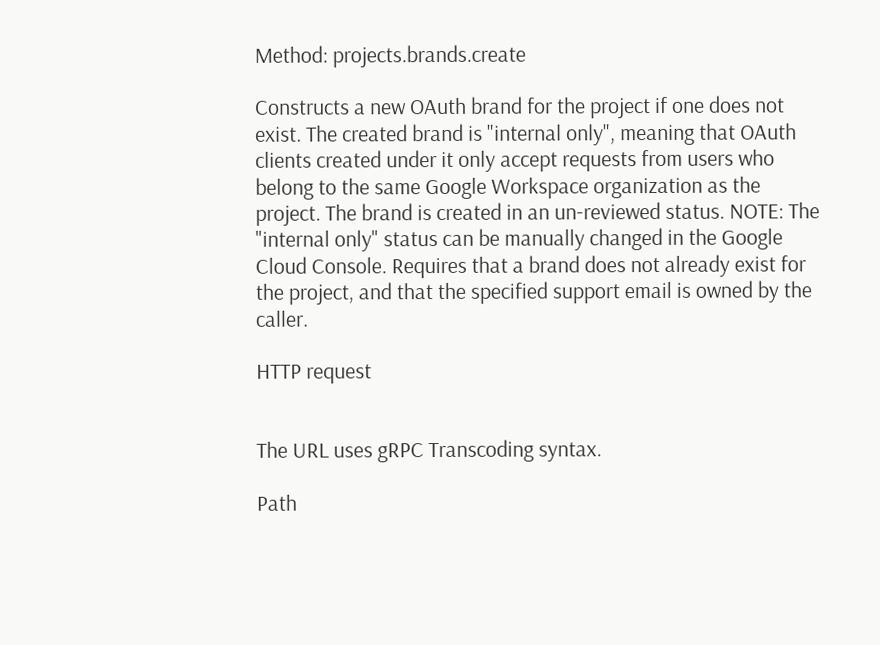Method: projects.brands.create

Constructs a new OAuth brand for the project if one does not exist. The created brand is "internal only", meaning that OAuth clients created under it only accept requests from users who belong to the same Google Workspace organization as the project. The brand is created in an un-reviewed status. NOTE: The "internal only" status can be manually changed in the Google Cloud Console. Requires that a brand does not already exist for the project, and that the specified support email is owned by the caller.

HTTP request


The URL uses gRPC Transcoding syntax.

Path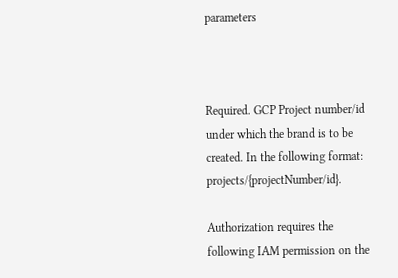parameters



Required. GCP Project number/id under which the brand is to be created. In the following format: projects/{projectNumber/id}.

Authorization requires the following IAM permission on the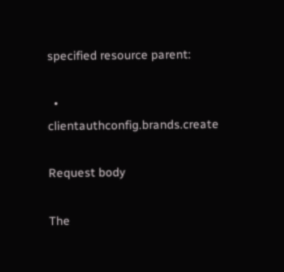specified resource parent:

  • clientauthconfig.brands.create

Request body

The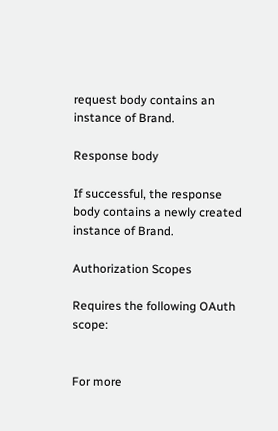request body contains an instance of Brand.

Response body

If successful, the response body contains a newly created instance of Brand.

Authorization Scopes

Requires the following OAuth scope:


For more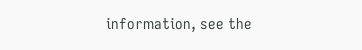information, see the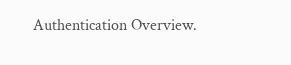Authentication Overview.